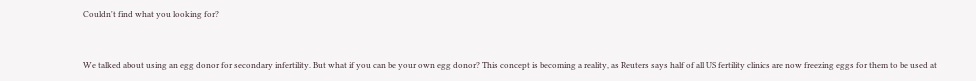Couldn't find what you looking for?


We talked about using an egg donor for secondary infertility. But what if you can be your own egg donor? This concept is becoming a reality, as Reuters says half of all US fertility clinics are now freezing eggs for them to be used at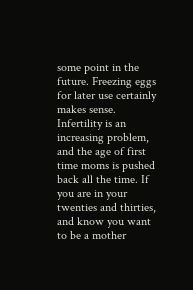some point in the future. Freezing eggs for later use certainly makes sense. Infertility is an increasing problem, and the age of first time moms is pushed back all the time. If you are in your twenties and thirties, and know you want to be a mother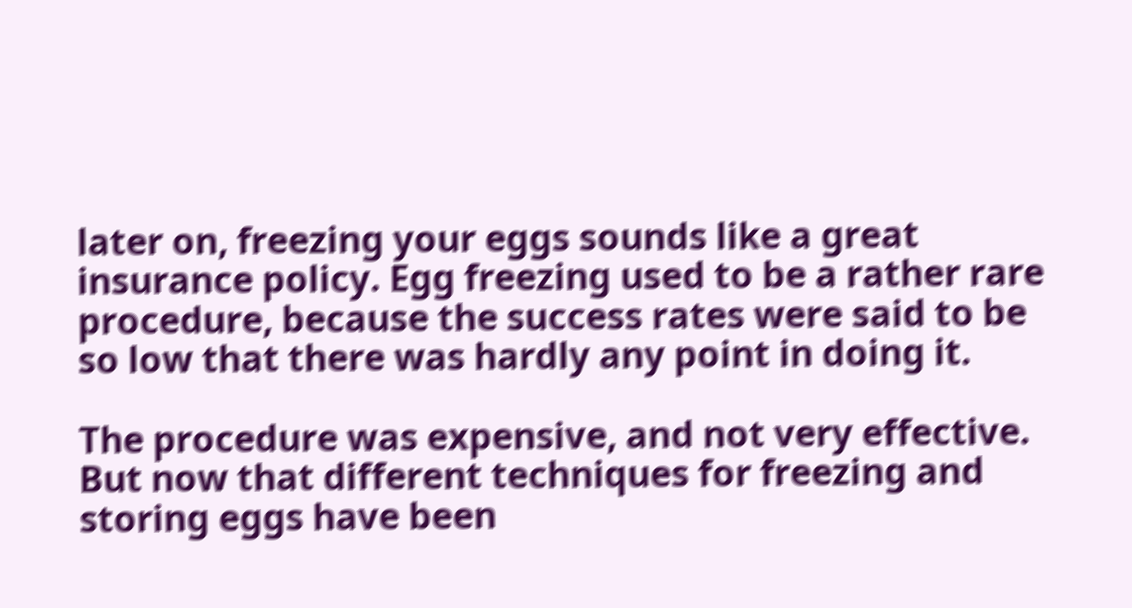later on, freezing your eggs sounds like a great insurance policy. Egg freezing used to be a rather rare procedure, because the success rates were said to be so low that there was hardly any point in doing it.

The procedure was expensive, and not very effective. But now that different techniques for freezing and storing eggs have been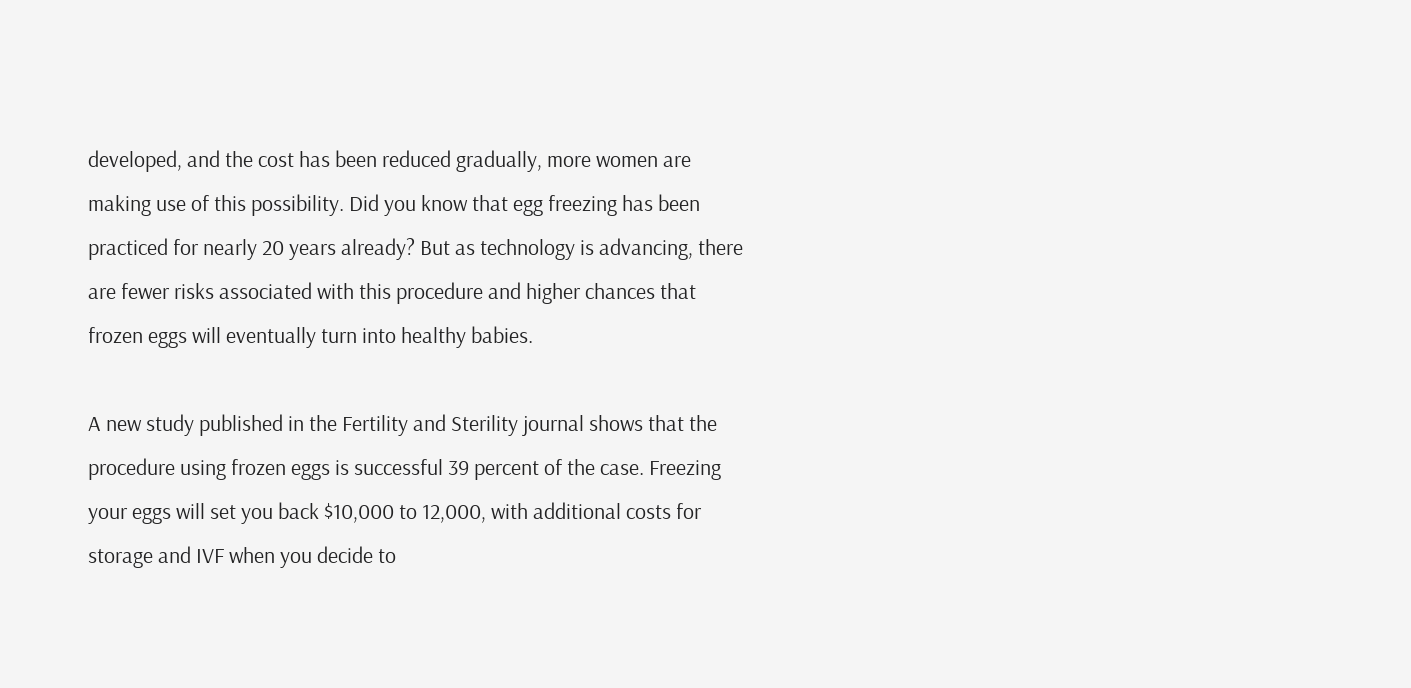developed, and the cost has been reduced gradually, more women are making use of this possibility. Did you know that egg freezing has been practiced for nearly 20 years already? But as technology is advancing, there are fewer risks associated with this procedure and higher chances that frozen eggs will eventually turn into healthy babies.

A new study published in the Fertility and Sterility journal shows that the procedure using frozen eggs is successful 39 percent of the case. Freezing your eggs will set you back $10,000 to 12,000, with additional costs for storage and IVF when you decide to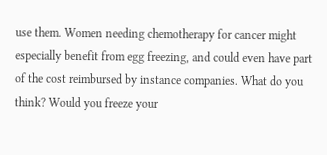use them. Women needing chemotherapy for cancer might especially benefit from egg freezing, and could even have part of the cost reimbursed by instance companies. What do you think? Would you freeze your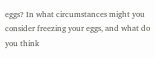eggs? In what circumstances might you consider freezing your eggs, and what do you think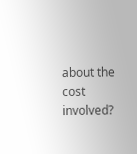about the cost involved?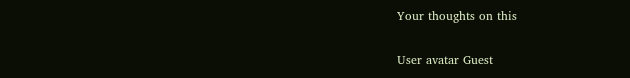Your thoughts on this

User avatar Guest